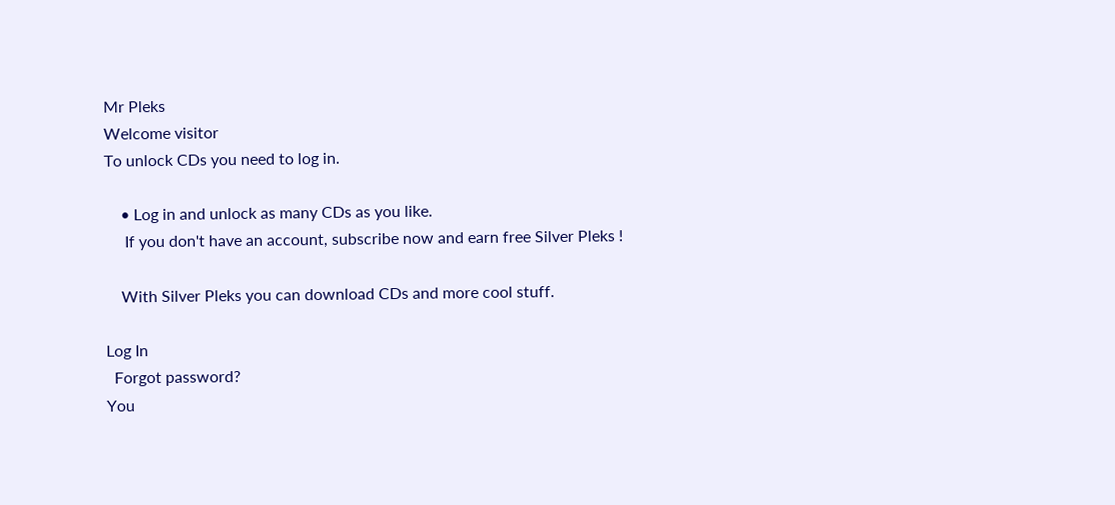Mr Pleks
Welcome visitor
To unlock CDs you need to log in.

    • Log in and unlock as many CDs as you like.
     If you don't have an account, subscribe now and earn free Silver Pleks !

    With Silver Pleks you can download CDs and more cool stuff.

Log In
  Forgot password?
You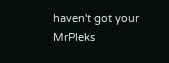haven't got your MrPleks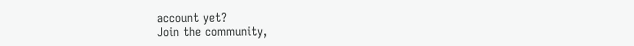account yet?
Join the community,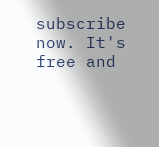subscribe now. It's free and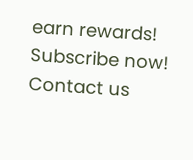earn rewards!
Subscribe now!
Contact us